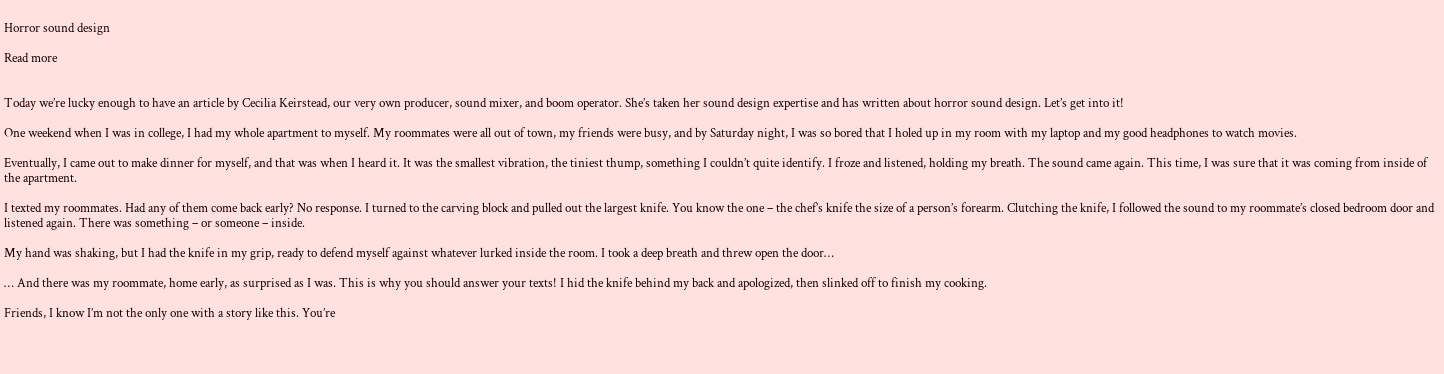Horror sound design

Read more


Today we’re lucky enough to have an article by Cecilia Keirstead, our very own producer, sound mixer, and boom operator. She’s taken her sound design expertise and has written about horror sound design. Let’s get into it!

One weekend when I was in college, I had my whole apartment to myself. My roommates were all out of town, my friends were busy, and by Saturday night, I was so bored that I holed up in my room with my laptop and my good headphones to watch movies.

Eventually, I came out to make dinner for myself, and that was when I heard it. It was the smallest vibration, the tiniest thump, something I couldn’t quite identify. I froze and listened, holding my breath. The sound came again. This time, I was sure that it was coming from inside of the apartment.

I texted my roommates. Had any of them come back early? No response. I turned to the carving block and pulled out the largest knife. You know the one – the chef’s knife the size of a person’s forearm. Clutching the knife, I followed the sound to my roommate’s closed bedroom door and listened again. There was something – or someone – inside.

My hand was shaking, but I had the knife in my grip, ready to defend myself against whatever lurked inside the room. I took a deep breath and threw open the door…

… And there was my roommate, home early, as surprised as I was. This is why you should answer your texts! I hid the knife behind my back and apologized, then slinked off to finish my cooking.

Friends, I know I’m not the only one with a story like this. You’re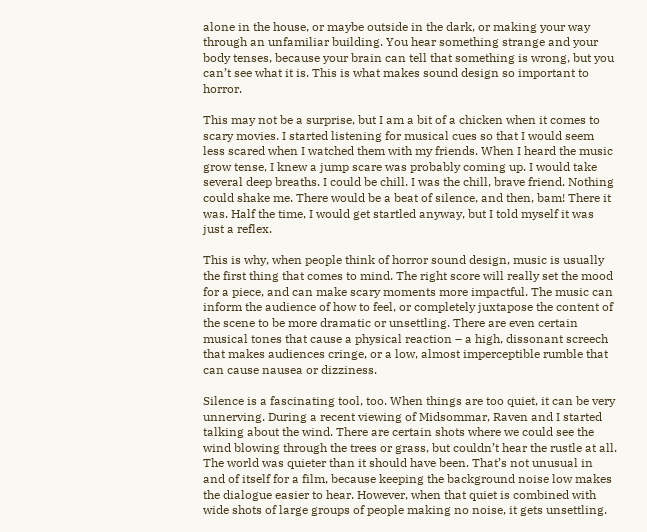alone in the house, or maybe outside in the dark, or making your way through an unfamiliar building. You hear something strange and your body tenses, because your brain can tell that something is wrong, but you can’t see what it is. This is what makes sound design so important to horror.

This may not be a surprise, but I am a bit of a chicken when it comes to scary movies. I started listening for musical cues so that I would seem less scared when I watched them with my friends. When I heard the music grow tense, I knew a jump scare was probably coming up. I would take several deep breaths. I could be chill. I was the chill, brave friend. Nothing could shake me. There would be a beat of silence, and then, bam! There it was. Half the time, I would get startled anyway, but I told myself it was just a reflex.

This is why, when people think of horror sound design, music is usually the first thing that comes to mind. The right score will really set the mood for a piece, and can make scary moments more impactful. The music can inform the audience of how to feel, or completely juxtapose the content of the scene to be more dramatic or unsettling. There are even certain musical tones that cause a physical reaction – a high, dissonant screech that makes audiences cringe, or a low, almost imperceptible rumble that can cause nausea or dizziness.

Silence is a fascinating tool, too. When things are too quiet, it can be very unnerving. During a recent viewing of Midsommar, Raven and I started talking about the wind. There are certain shots where we could see the wind blowing through the trees or grass, but couldn’t hear the rustle at all. The world was quieter than it should have been. That’s not unusual in and of itself for a film, because keeping the background noise low makes the dialogue easier to hear. However, when that quiet is combined with wide shots of large groups of people making no noise, it gets unsettling.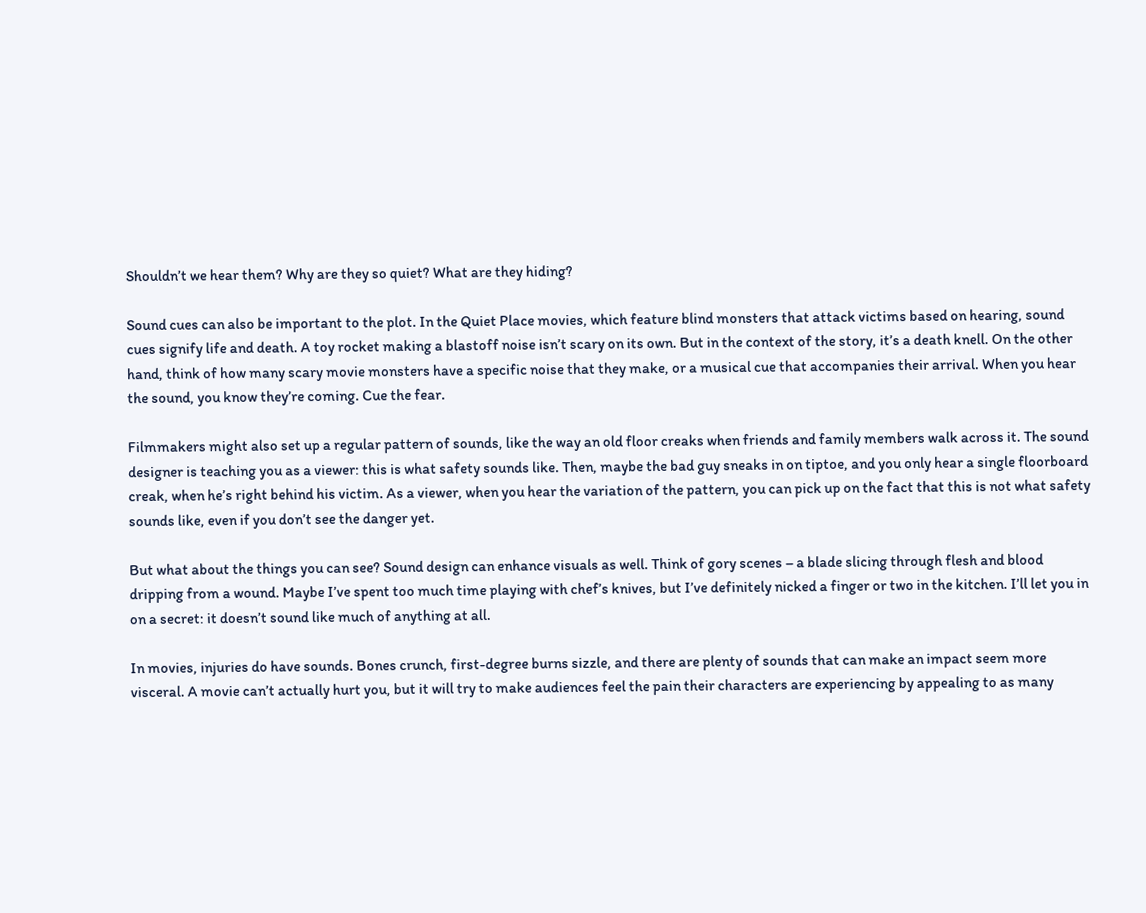Shouldn’t we hear them? Why are they so quiet? What are they hiding?

Sound cues can also be important to the plot. In the Quiet Place movies, which feature blind monsters that attack victims based on hearing, sound cues signify life and death. A toy rocket making a blastoff noise isn’t scary on its own. But in the context of the story, it’s a death knell. On the other hand, think of how many scary movie monsters have a specific noise that they make, or a musical cue that accompanies their arrival. When you hear the sound, you know they’re coming. Cue the fear.

Filmmakers might also set up a regular pattern of sounds, like the way an old floor creaks when friends and family members walk across it. The sound designer is teaching you as a viewer: this is what safety sounds like. Then, maybe the bad guy sneaks in on tiptoe, and you only hear a single floorboard creak, when he’s right behind his victim. As a viewer, when you hear the variation of the pattern, you can pick up on the fact that this is not what safety sounds like, even if you don’t see the danger yet.

But what about the things you can see? Sound design can enhance visuals as well. Think of gory scenes – a blade slicing through flesh and blood dripping from a wound. Maybe I’ve spent too much time playing with chef’s knives, but I’ve definitely nicked a finger or two in the kitchen. I’ll let you in on a secret: it doesn’t sound like much of anything at all.

In movies, injuries do have sounds. Bones crunch, first-degree burns sizzle, and there are plenty of sounds that can make an impact seem more visceral. A movie can’t actually hurt you, but it will try to make audiences feel the pain their characters are experiencing by appealing to as many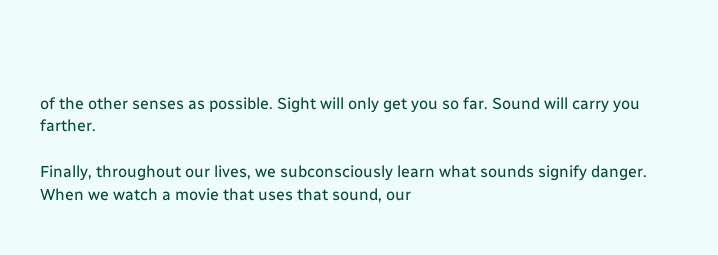of the other senses as possible. Sight will only get you so far. Sound will carry you farther.

Finally, throughout our lives, we subconsciously learn what sounds signify danger. When we watch a movie that uses that sound, our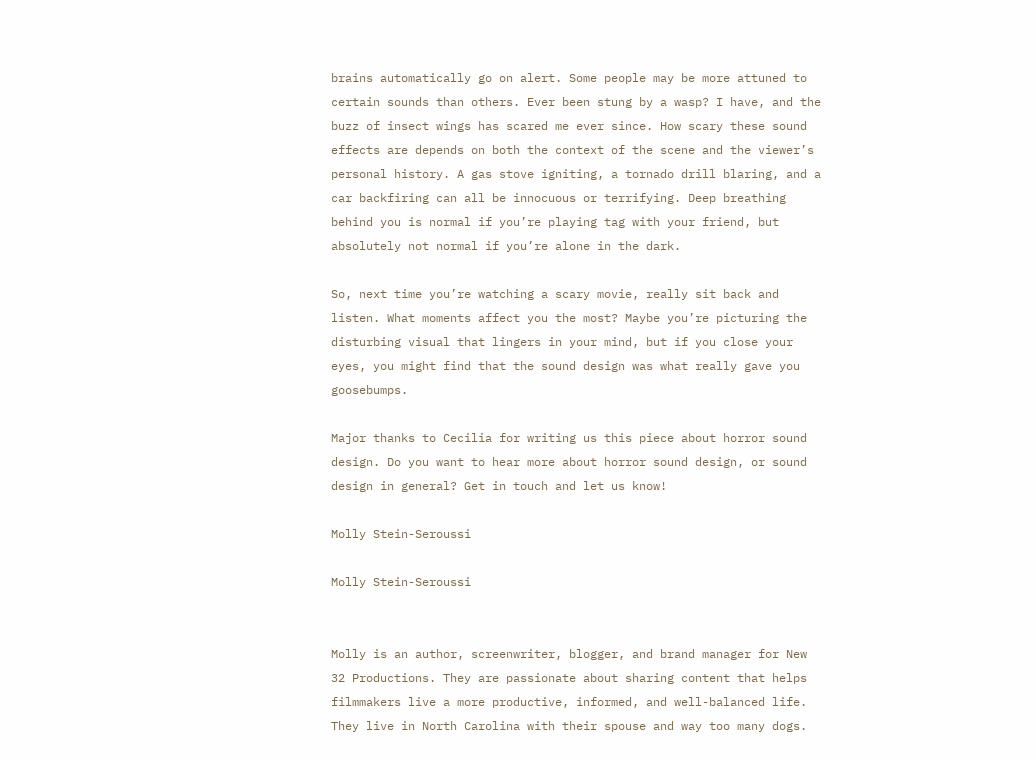brains automatically go on alert. Some people may be more attuned to certain sounds than others. Ever been stung by a wasp? I have, and the buzz of insect wings has scared me ever since. How scary these sound effects are depends on both the context of the scene and the viewer’s personal history. A gas stove igniting, a tornado drill blaring, and a car backfiring can all be innocuous or terrifying. Deep breathing behind you is normal if you’re playing tag with your friend, but absolutely not normal if you’re alone in the dark.

So, next time you’re watching a scary movie, really sit back and listen. What moments affect you the most? Maybe you’re picturing the disturbing visual that lingers in your mind, but if you close your eyes, you might find that the sound design was what really gave you goosebumps.

Major thanks to Cecilia for writing us this piece about horror sound design. Do you want to hear more about horror sound design, or sound design in general? Get in touch and let us know!

Molly Stein-Seroussi

Molly Stein-Seroussi


Molly is an author, screenwriter, blogger, and brand manager for New 32 Productions. They are passionate about sharing content that helps filmmakers live a more productive, informed, and well-balanced life. They live in North Carolina with their spouse and way too many dogs.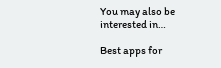You may also be interested in…

Best apps for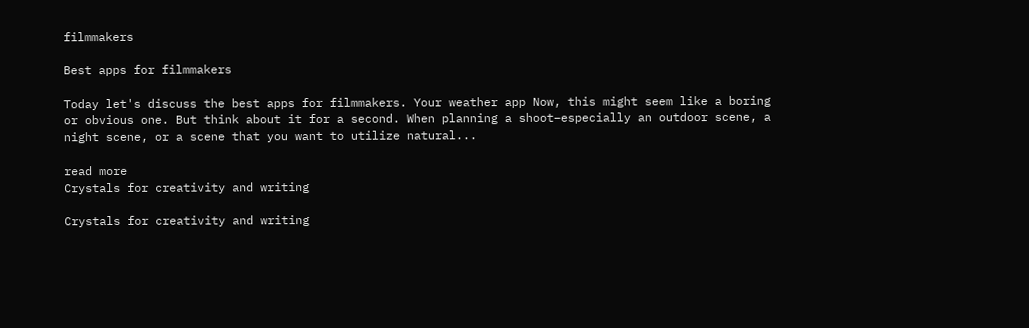filmmakers

Best apps for filmmakers

Today let's discuss the best apps for filmmakers. Your weather app Now, this might seem like a boring or obvious one. But think about it for a second. When planning a shoot–especially an outdoor scene, a night scene, or a scene that you want to utilize natural...

read more
Crystals for creativity and writing

Crystals for creativity and writing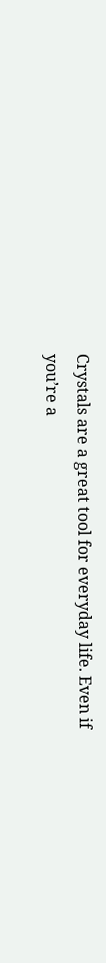Crystals are a great tool for everyday life. Even if you’re a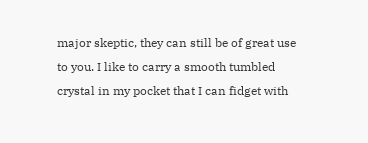major skeptic, they can still be of great use to you. I like to carry a smooth tumbled crystal in my pocket that I can fidget with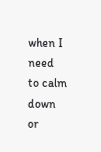when I need to calm down or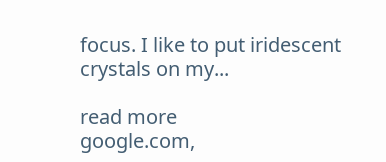focus. I like to put iridescent crystals on my...

read more
google.com,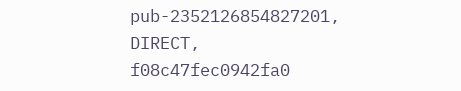pub-2352126854827201, DIRECT, f08c47fec0942fa0